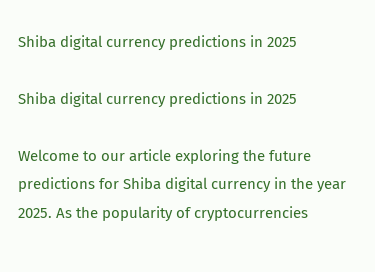Shiba digital currency predictions in 2025

Shiba digital currency predictions in 2025

Welcome to our article exploring the future predictions for Shiba digital currency in the year 2025. As the popularity of cryptocurrencies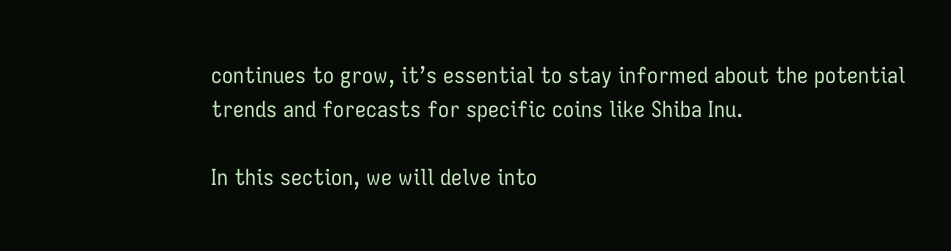continues to grow, it’s essential to stay informed about the potential trends and forecasts for specific coins like Shiba Inu.

In this section, we will delve into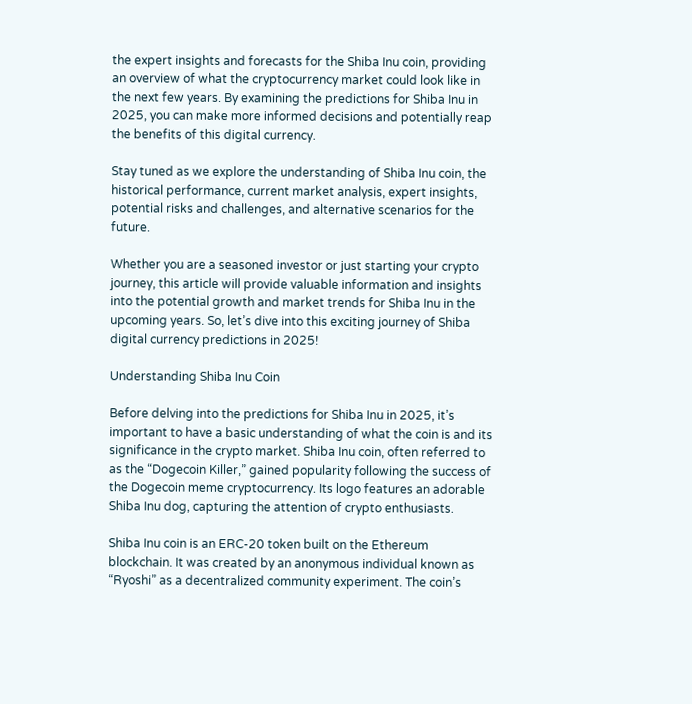the expert insights and forecasts for the Shiba Inu coin, providing an overview of what the cryptocurrency market could look like in the next few years. By examining the predictions for Shiba Inu in 2025, you can make more informed decisions and potentially reap the benefits of this digital currency.

Stay tuned as we explore the understanding of Shiba Inu coin, the historical performance, current market analysis, expert insights, potential risks and challenges, and alternative scenarios for the future.

Whether you are a seasoned investor or just starting your crypto journey, this article will provide valuable information and insights into the potential growth and market trends for Shiba Inu in the upcoming years. So, let’s dive into this exciting journey of Shiba digital currency predictions in 2025!

Understanding Shiba Inu Coin

Before delving into the predictions for Shiba Inu in 2025, it’s important to have a basic understanding of what the coin is and its significance in the crypto market. Shiba Inu coin, often referred to as the “Dogecoin Killer,” gained popularity following the success of the Dogecoin meme cryptocurrency. Its logo features an adorable Shiba Inu dog, capturing the attention of crypto enthusiasts.

Shiba Inu coin is an ERC-20 token built on the Ethereum blockchain. It was created by an anonymous individual known as “Ryoshi” as a decentralized community experiment. The coin’s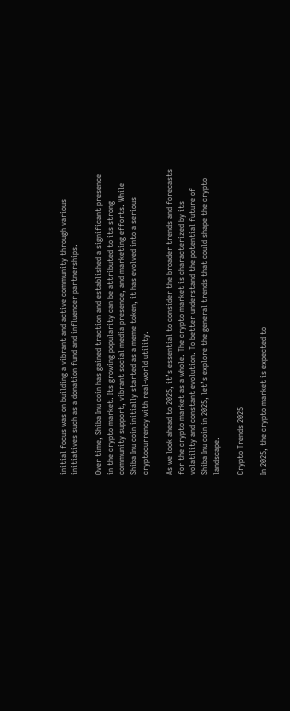initial focus was on building a vibrant and active community through various initiatives such as a donation fund and influencer partnerships.

Over time, Shiba Inu coin has gained traction and established a significant presence in the crypto market. Its growing popularity can be attributed to its strong community support, vibrant social media presence, and marketing efforts. While Shiba Inu coin initially started as a meme token, it has evolved into a serious cryptocurrency with real-world utility.

As we look ahead to 2025, it’s essential to consider the broader trends and forecasts for the crypto market as a whole. The crypto market is characterized by its volatility and constant evolution. To better understand the potential future of Shiba Inu coin in 2025, let’s explore the general trends that could shape the crypto landscape.

Crypto Trends 2025

In 2025, the crypto market is expected to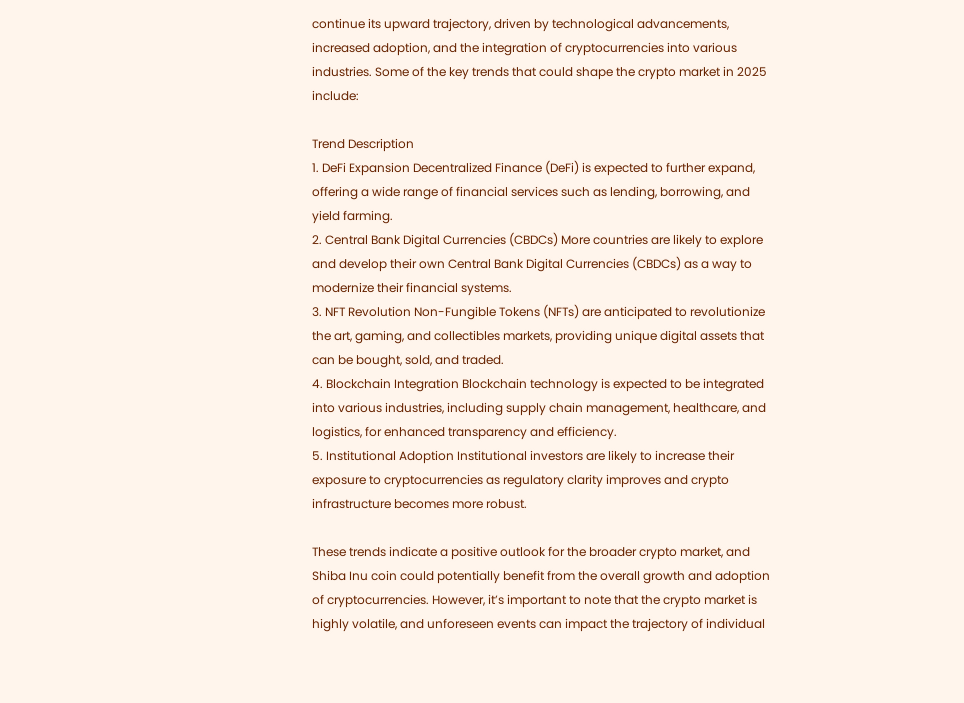continue its upward trajectory, driven by technological advancements, increased adoption, and the integration of cryptocurrencies into various industries. Some of the key trends that could shape the crypto market in 2025 include:

Trend Description
1. DeFi Expansion Decentralized Finance (DeFi) is expected to further expand, offering a wide range of financial services such as lending, borrowing, and yield farming.
2. Central Bank Digital Currencies (CBDCs) More countries are likely to explore and develop their own Central Bank Digital Currencies (CBDCs) as a way to modernize their financial systems.
3. NFT Revolution Non-Fungible Tokens (NFTs) are anticipated to revolutionize the art, gaming, and collectibles markets, providing unique digital assets that can be bought, sold, and traded.
4. Blockchain Integration Blockchain technology is expected to be integrated into various industries, including supply chain management, healthcare, and logistics, for enhanced transparency and efficiency.
5. Institutional Adoption Institutional investors are likely to increase their exposure to cryptocurrencies as regulatory clarity improves and crypto infrastructure becomes more robust.

These trends indicate a positive outlook for the broader crypto market, and Shiba Inu coin could potentially benefit from the overall growth and adoption of cryptocurrencies. However, it’s important to note that the crypto market is highly volatile, and unforeseen events can impact the trajectory of individual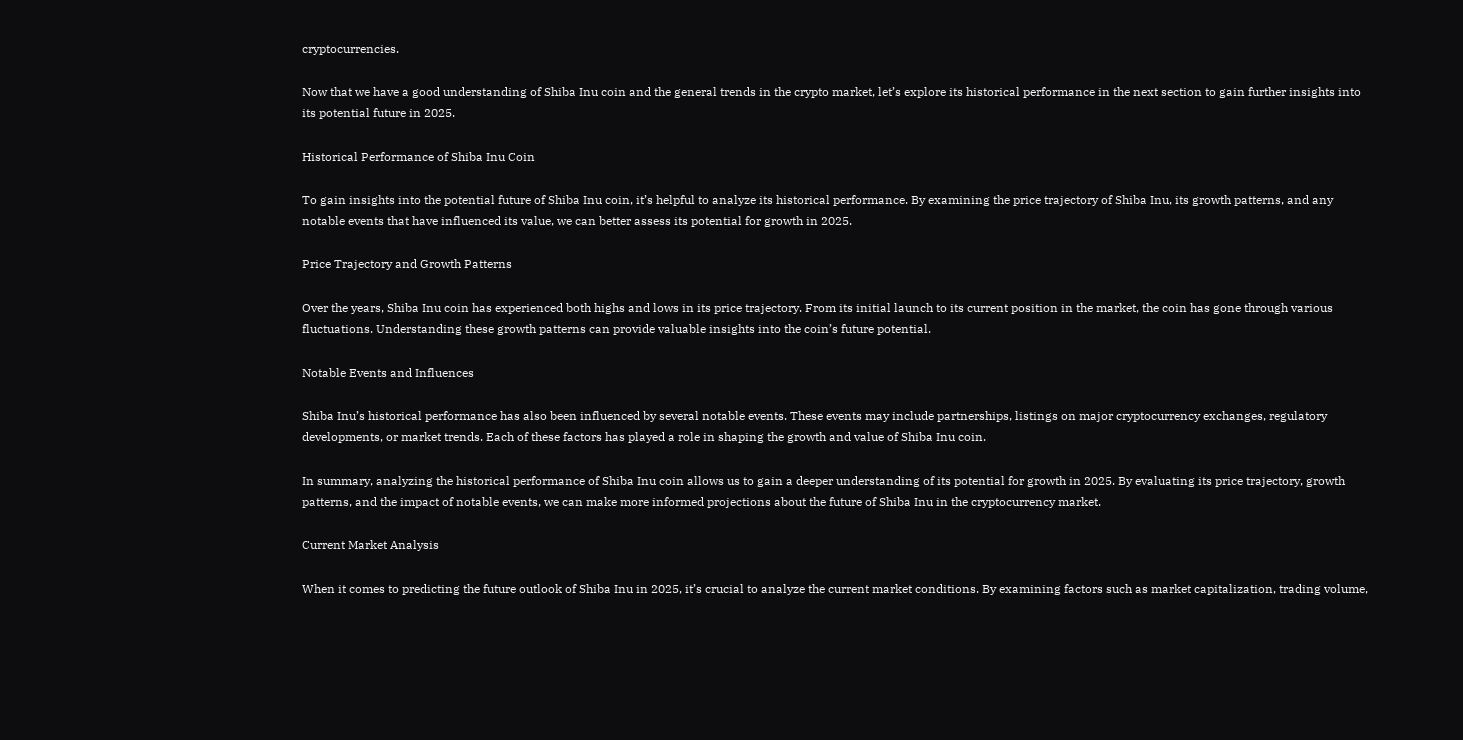cryptocurrencies.

Now that we have a good understanding of Shiba Inu coin and the general trends in the crypto market, let’s explore its historical performance in the next section to gain further insights into its potential future in 2025.

Historical Performance of Shiba Inu Coin

To gain insights into the potential future of Shiba Inu coin, it’s helpful to analyze its historical performance. By examining the price trajectory of Shiba Inu, its growth patterns, and any notable events that have influenced its value, we can better assess its potential for growth in 2025.

Price Trajectory and Growth Patterns

Over the years, Shiba Inu coin has experienced both highs and lows in its price trajectory. From its initial launch to its current position in the market, the coin has gone through various fluctuations. Understanding these growth patterns can provide valuable insights into the coin’s future potential.

Notable Events and Influences

Shiba Inu’s historical performance has also been influenced by several notable events. These events may include partnerships, listings on major cryptocurrency exchanges, regulatory developments, or market trends. Each of these factors has played a role in shaping the growth and value of Shiba Inu coin.

In summary, analyzing the historical performance of Shiba Inu coin allows us to gain a deeper understanding of its potential for growth in 2025. By evaluating its price trajectory, growth patterns, and the impact of notable events, we can make more informed projections about the future of Shiba Inu in the cryptocurrency market.

Current Market Analysis

When it comes to predicting the future outlook of Shiba Inu in 2025, it’s crucial to analyze the current market conditions. By examining factors such as market capitalization, trading volume,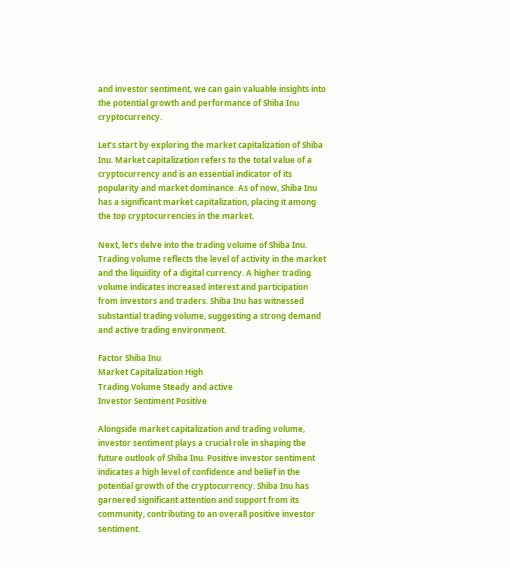and investor sentiment, we can gain valuable insights into the potential growth and performance of Shiba Inu cryptocurrency.

Let’s start by exploring the market capitalization of Shiba Inu. Market capitalization refers to the total value of a cryptocurrency and is an essential indicator of its popularity and market dominance. As of now, Shiba Inu has a significant market capitalization, placing it among the top cryptocurrencies in the market.

Next, let’s delve into the trading volume of Shiba Inu. Trading volume reflects the level of activity in the market and the liquidity of a digital currency. A higher trading volume indicates increased interest and participation from investors and traders. Shiba Inu has witnessed substantial trading volume, suggesting a strong demand and active trading environment.

Factor Shiba Inu
Market Capitalization High
Trading Volume Steady and active
Investor Sentiment Positive

Alongside market capitalization and trading volume, investor sentiment plays a crucial role in shaping the future outlook of Shiba Inu. Positive investor sentiment indicates a high level of confidence and belief in the potential growth of the cryptocurrency. Shiba Inu has garnered significant attention and support from its community, contributing to an overall positive investor sentiment.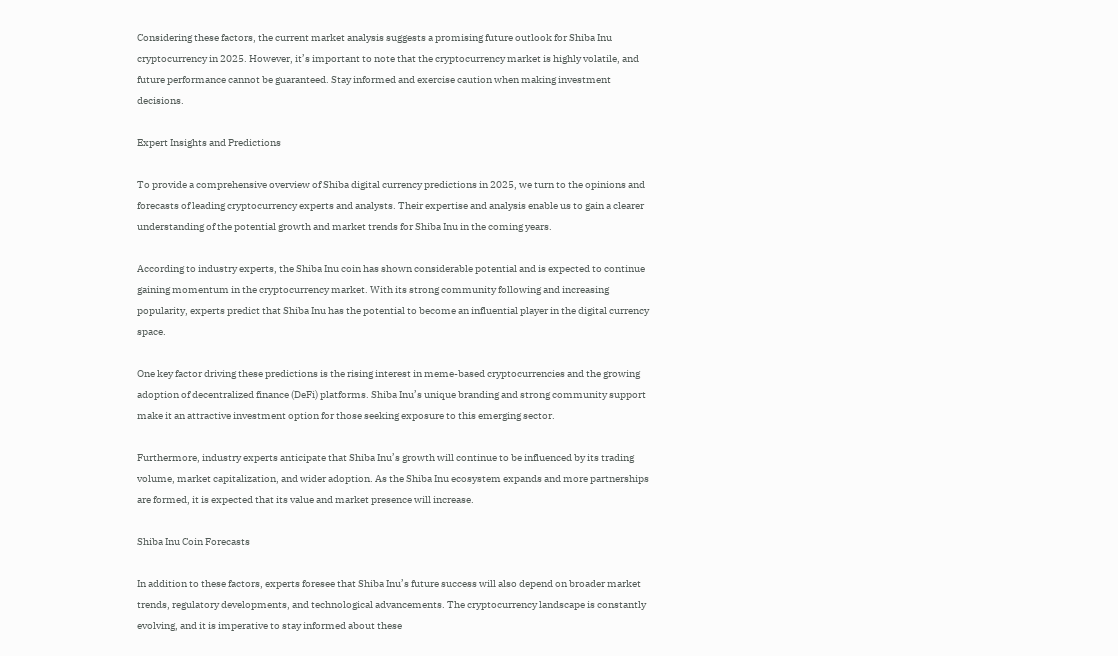Considering these factors, the current market analysis suggests a promising future outlook for Shiba Inu cryptocurrency in 2025. However, it’s important to note that the cryptocurrency market is highly volatile, and future performance cannot be guaranteed. Stay informed and exercise caution when making investment decisions.

Expert Insights and Predictions

To provide a comprehensive overview of Shiba digital currency predictions in 2025, we turn to the opinions and forecasts of leading cryptocurrency experts and analysts. Their expertise and analysis enable us to gain a clearer understanding of the potential growth and market trends for Shiba Inu in the coming years.

According to industry experts, the Shiba Inu coin has shown considerable potential and is expected to continue gaining momentum in the cryptocurrency market. With its strong community following and increasing popularity, experts predict that Shiba Inu has the potential to become an influential player in the digital currency space.

One key factor driving these predictions is the rising interest in meme-based cryptocurrencies and the growing adoption of decentralized finance (DeFi) platforms. Shiba Inu’s unique branding and strong community support make it an attractive investment option for those seeking exposure to this emerging sector.

Furthermore, industry experts anticipate that Shiba Inu’s growth will continue to be influenced by its trading volume, market capitalization, and wider adoption. As the Shiba Inu ecosystem expands and more partnerships are formed, it is expected that its value and market presence will increase.

Shiba Inu Coin Forecasts

In addition to these factors, experts foresee that Shiba Inu’s future success will also depend on broader market trends, regulatory developments, and technological advancements. The cryptocurrency landscape is constantly evolving, and it is imperative to stay informed about these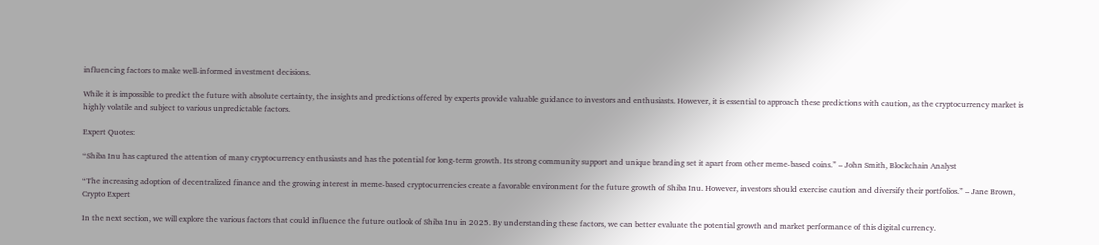influencing factors to make well-informed investment decisions.

While it is impossible to predict the future with absolute certainty, the insights and predictions offered by experts provide valuable guidance to investors and enthusiasts. However, it is essential to approach these predictions with caution, as the cryptocurrency market is highly volatile and subject to various unpredictable factors.

Expert Quotes:

“Shiba Inu has captured the attention of many cryptocurrency enthusiasts and has the potential for long-term growth. Its strong community support and unique branding set it apart from other meme-based coins.” – John Smith, Blockchain Analyst

“The increasing adoption of decentralized finance and the growing interest in meme-based cryptocurrencies create a favorable environment for the future growth of Shiba Inu. However, investors should exercise caution and diversify their portfolios.” – Jane Brown, Crypto Expert

In the next section, we will explore the various factors that could influence the future outlook of Shiba Inu in 2025. By understanding these factors, we can better evaluate the potential growth and market performance of this digital currency.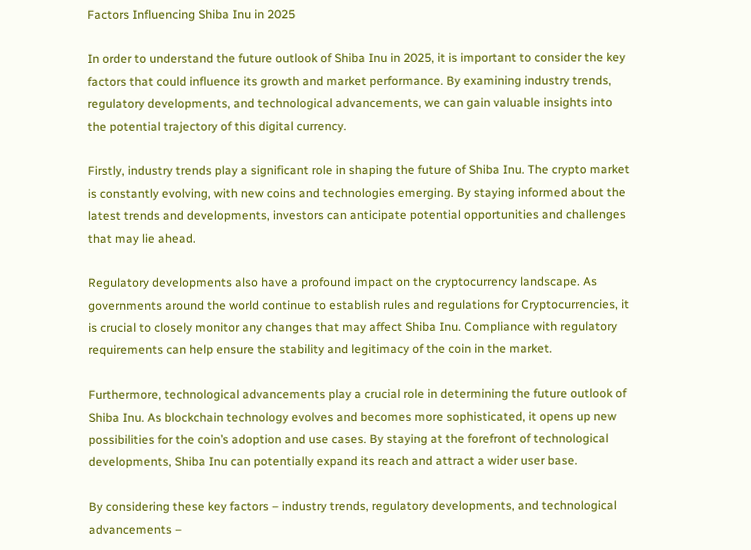Factors Influencing Shiba Inu in 2025

In order to understand the future outlook of Shiba Inu in 2025, it is important to consider the key factors that could influence its growth and market performance. By examining industry trends, regulatory developments, and technological advancements, we can gain valuable insights into the potential trajectory of this digital currency.

Firstly, industry trends play a significant role in shaping the future of Shiba Inu. The crypto market is constantly evolving, with new coins and technologies emerging. By staying informed about the latest trends and developments, investors can anticipate potential opportunities and challenges that may lie ahead.

Regulatory developments also have a profound impact on the cryptocurrency landscape. As governments around the world continue to establish rules and regulations for Cryptocurrencies, it is crucial to closely monitor any changes that may affect Shiba Inu. Compliance with regulatory requirements can help ensure the stability and legitimacy of the coin in the market.

Furthermore, technological advancements play a crucial role in determining the future outlook of Shiba Inu. As blockchain technology evolves and becomes more sophisticated, it opens up new possibilities for the coin’s adoption and use cases. By staying at the forefront of technological developments, Shiba Inu can potentially expand its reach and attract a wider user base.

By considering these key factors – industry trends, regulatory developments, and technological advancements –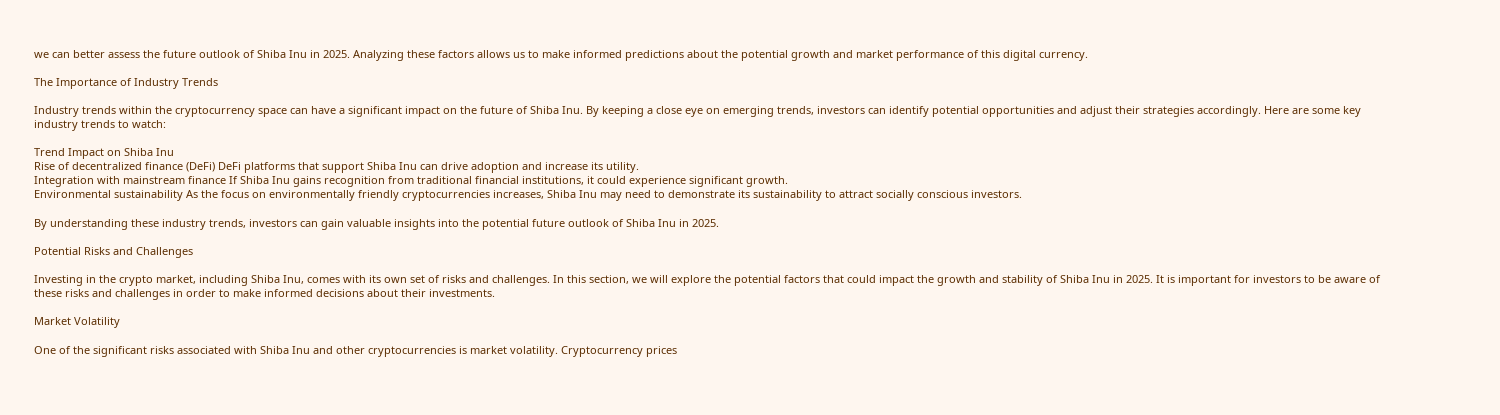we can better assess the future outlook of Shiba Inu in 2025. Analyzing these factors allows us to make informed predictions about the potential growth and market performance of this digital currency.

The Importance of Industry Trends

Industry trends within the cryptocurrency space can have a significant impact on the future of Shiba Inu. By keeping a close eye on emerging trends, investors can identify potential opportunities and adjust their strategies accordingly. Here are some key industry trends to watch:

Trend Impact on Shiba Inu
Rise of decentralized finance (DeFi) DeFi platforms that support Shiba Inu can drive adoption and increase its utility.
Integration with mainstream finance If Shiba Inu gains recognition from traditional financial institutions, it could experience significant growth.
Environmental sustainability As the focus on environmentally friendly cryptocurrencies increases, Shiba Inu may need to demonstrate its sustainability to attract socially conscious investors.

By understanding these industry trends, investors can gain valuable insights into the potential future outlook of Shiba Inu in 2025.

Potential Risks and Challenges

Investing in the crypto market, including Shiba Inu, comes with its own set of risks and challenges. In this section, we will explore the potential factors that could impact the growth and stability of Shiba Inu in 2025. It is important for investors to be aware of these risks and challenges in order to make informed decisions about their investments.

Market Volatility

One of the significant risks associated with Shiba Inu and other cryptocurrencies is market volatility. Cryptocurrency prices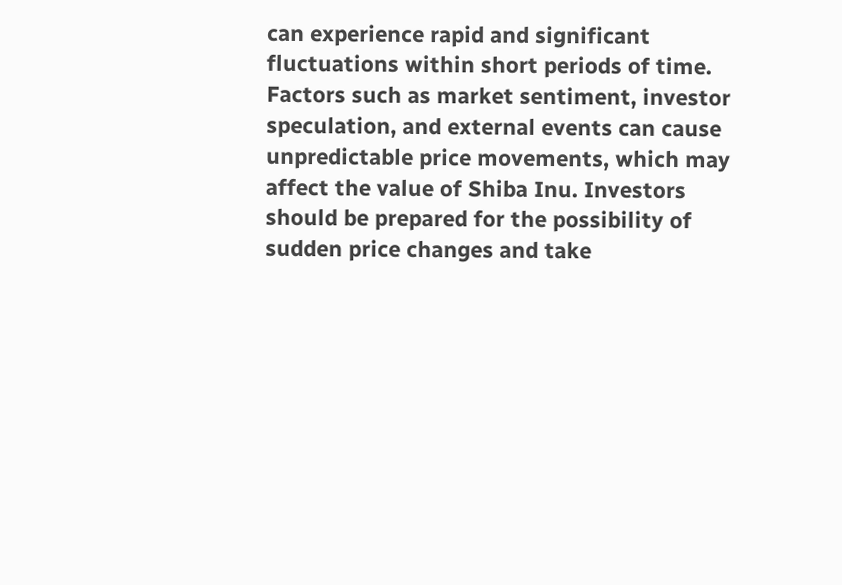can experience rapid and significant fluctuations within short periods of time. Factors such as market sentiment, investor speculation, and external events can cause unpredictable price movements, which may affect the value of Shiba Inu. Investors should be prepared for the possibility of sudden price changes and take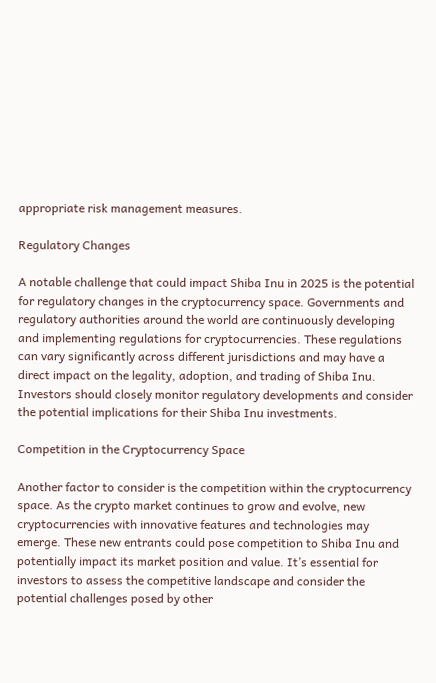appropriate risk management measures.

Regulatory Changes

A notable challenge that could impact Shiba Inu in 2025 is the potential for regulatory changes in the cryptocurrency space. Governments and regulatory authorities around the world are continuously developing and implementing regulations for cryptocurrencies. These regulations can vary significantly across different jurisdictions and may have a direct impact on the legality, adoption, and trading of Shiba Inu. Investors should closely monitor regulatory developments and consider the potential implications for their Shiba Inu investments.

Competition in the Cryptocurrency Space

Another factor to consider is the competition within the cryptocurrency space. As the crypto market continues to grow and evolve, new cryptocurrencies with innovative features and technologies may emerge. These new entrants could pose competition to Shiba Inu and potentially impact its market position and value. It’s essential for investors to assess the competitive landscape and consider the potential challenges posed by other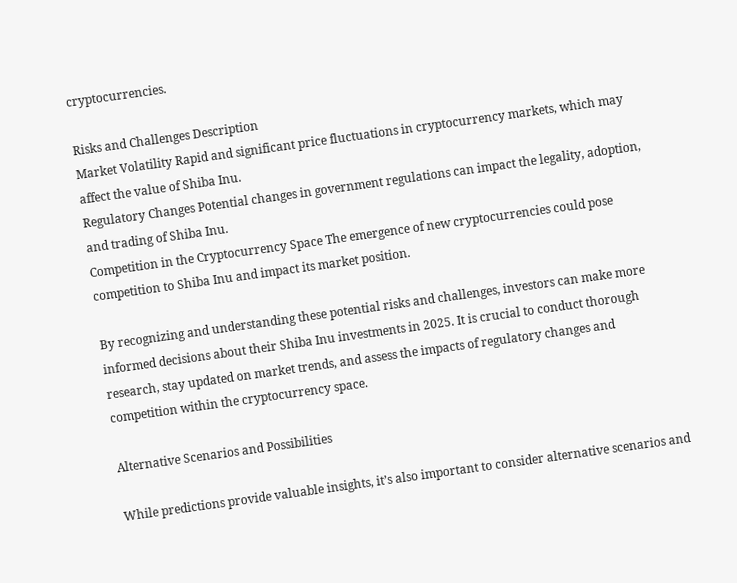cryptocurrencies.

Risks and Challenges Description
Market Volatility Rapid and significant price fluctuations in cryptocurrency markets, which may affect the value of Shiba Inu.
Regulatory Changes Potential changes in government regulations can impact the legality, adoption, and trading of Shiba Inu.
Competition in the Cryptocurrency Space The emergence of new cryptocurrencies could pose competition to Shiba Inu and impact its market position.

By recognizing and understanding these potential risks and challenges, investors can make more informed decisions about their Shiba Inu investments in 2025. It is crucial to conduct thorough research, stay updated on market trends, and assess the impacts of regulatory changes and competition within the cryptocurrency space.

Alternative Scenarios and Possibilities

While predictions provide valuable insights, it’s also important to consider alternative scenarios and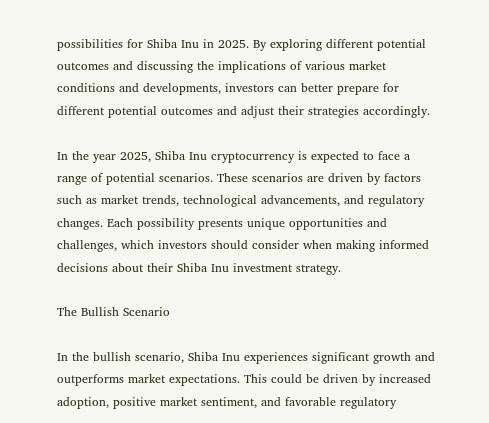possibilities for Shiba Inu in 2025. By exploring different potential outcomes and discussing the implications of various market conditions and developments, investors can better prepare for different potential outcomes and adjust their strategies accordingly.

In the year 2025, Shiba Inu cryptocurrency is expected to face a range of potential scenarios. These scenarios are driven by factors such as market trends, technological advancements, and regulatory changes. Each possibility presents unique opportunities and challenges, which investors should consider when making informed decisions about their Shiba Inu investment strategy.

The Bullish Scenario

In the bullish scenario, Shiba Inu experiences significant growth and outperforms market expectations. This could be driven by increased adoption, positive market sentiment, and favorable regulatory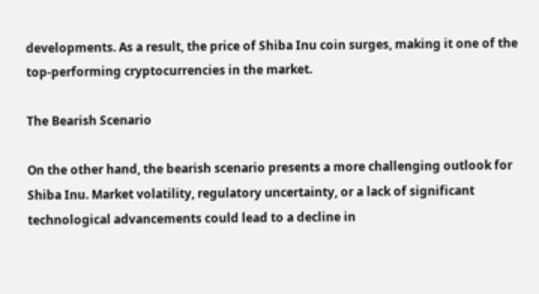developments. As a result, the price of Shiba Inu coin surges, making it one of the top-performing cryptocurrencies in the market.

The Bearish Scenario

On the other hand, the bearish scenario presents a more challenging outlook for Shiba Inu. Market volatility, regulatory uncertainty, or a lack of significant technological advancements could lead to a decline in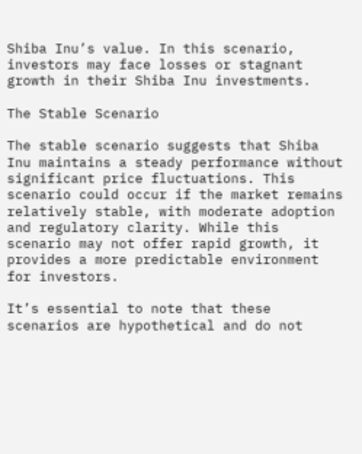Shiba Inu’s value. In this scenario, investors may face losses or stagnant growth in their Shiba Inu investments.

The Stable Scenario

The stable scenario suggests that Shiba Inu maintains a steady performance without significant price fluctuations. This scenario could occur if the market remains relatively stable, with moderate adoption and regulatory clarity. While this scenario may not offer rapid growth, it provides a more predictable environment for investors.

It’s essential to note that these scenarios are hypothetical and do not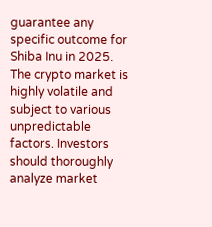guarantee any specific outcome for Shiba Inu in 2025. The crypto market is highly volatile and subject to various unpredictable factors. Investors should thoroughly analyze market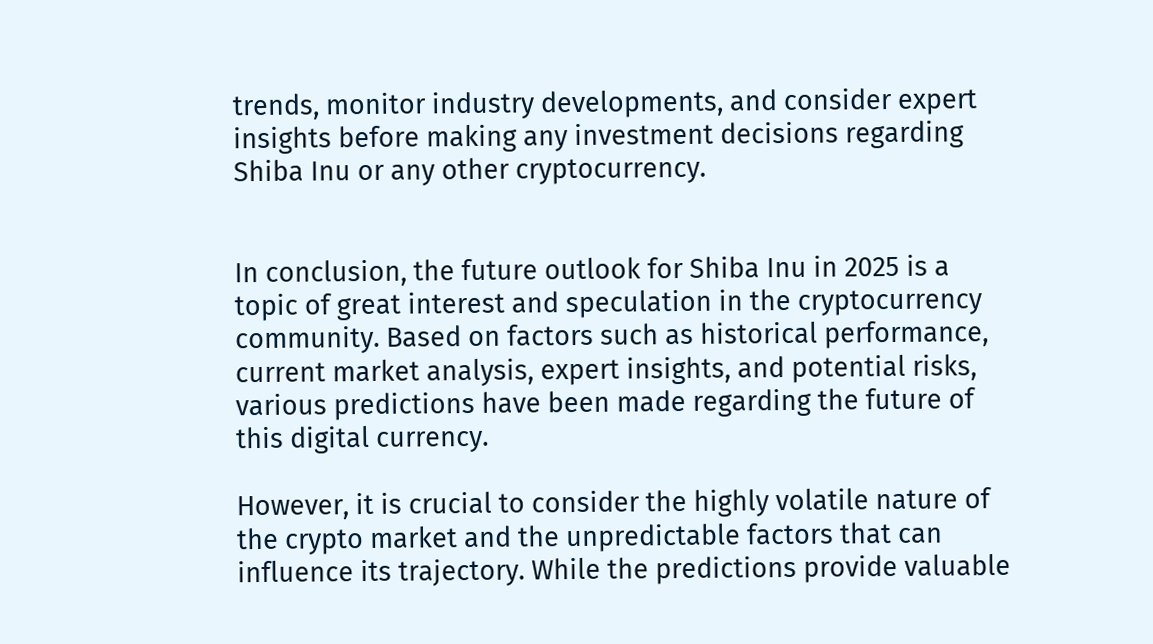trends, monitor industry developments, and consider expert insights before making any investment decisions regarding Shiba Inu or any other cryptocurrency.


In conclusion, the future outlook for Shiba Inu in 2025 is a topic of great interest and speculation in the cryptocurrency community. Based on factors such as historical performance, current market analysis, expert insights, and potential risks, various predictions have been made regarding the future of this digital currency.

However, it is crucial to consider the highly volatile nature of the crypto market and the unpredictable factors that can influence its trajectory. While the predictions provide valuable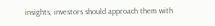insights, investors should approach them with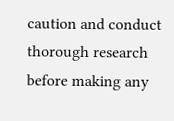caution and conduct thorough research before making any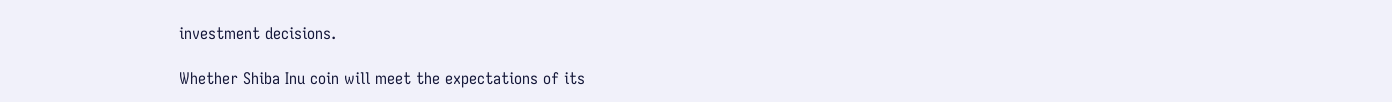investment decisions.

Whether Shiba Inu coin will meet the expectations of its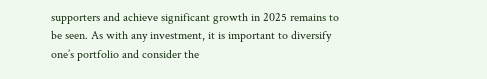supporters and achieve significant growth in 2025 remains to be seen. As with any investment, it is important to diversify one’s portfolio and consider the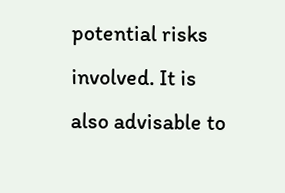potential risks involved. It is also advisable to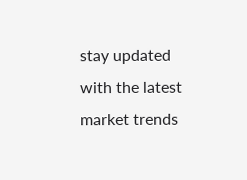stay updated with the latest market trends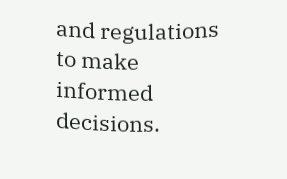and regulations to make informed decisions.